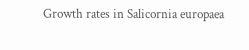Growth rates in Salicornia europaea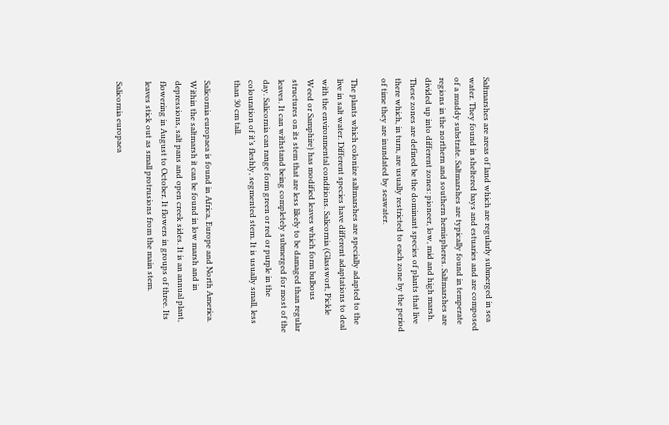Saltmarshes are areas of land which are regularly submerged in sea water. They found in sheltered bays and estuaries and are composed of a muddy substrate. Saltmarshes are typically found in temperate regions in the northern and southern hemispheres. Saltmarshes are divided up into different zones: pioneer, low, mid and high marsh. These zones are defined be the dominant species of plants that live there which, in turn, are usually restricted to each zone by the period of time they are inundated by seawater.

The plants which colonize saltmarshes are specially adapted to the live in salt water. Different species have different adaptations to deal with the environmental conditions. Salicornia (Glasswort, Pickle Weed or Samphire) has modified leaves which form bulbous structures on its stem that are less likely to be damaged than regular leaves. It can withstand being completely submerged for most of the day. Salicornia can range form green or red or purple in the colouration of it’s fleshly, segmented stem. It is usually small, less than 30 cm tall.

Salicornia europaea is found in Africa, Europe and North America. Within the saltmarsh it can be found in low marsh and in depressions, salt pans and open creek sides. It is an annual plant, flowering in August to October. It flowers in groups of three. Its leaves stick out as small protrusions from the main stem.

Salicornia europaea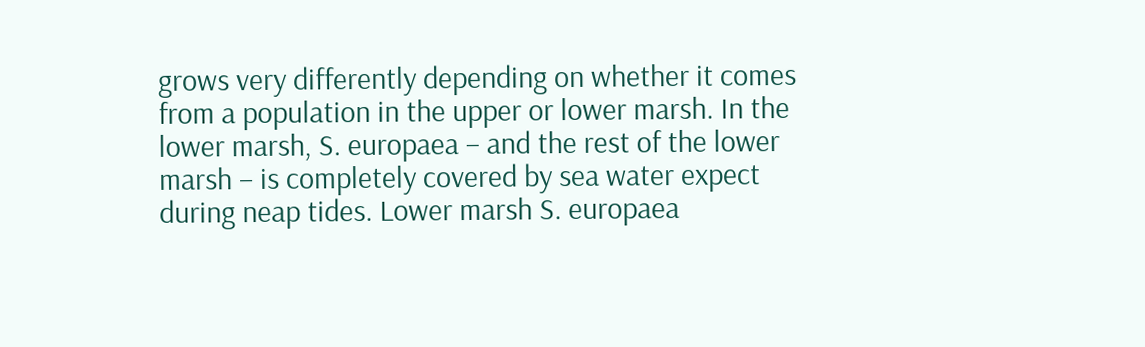grows very differently depending on whether it comes from a population in the upper or lower marsh. In the lower marsh, S. europaea – and the rest of the lower marsh – is completely covered by sea water expect during neap tides. Lower marsh S. europaea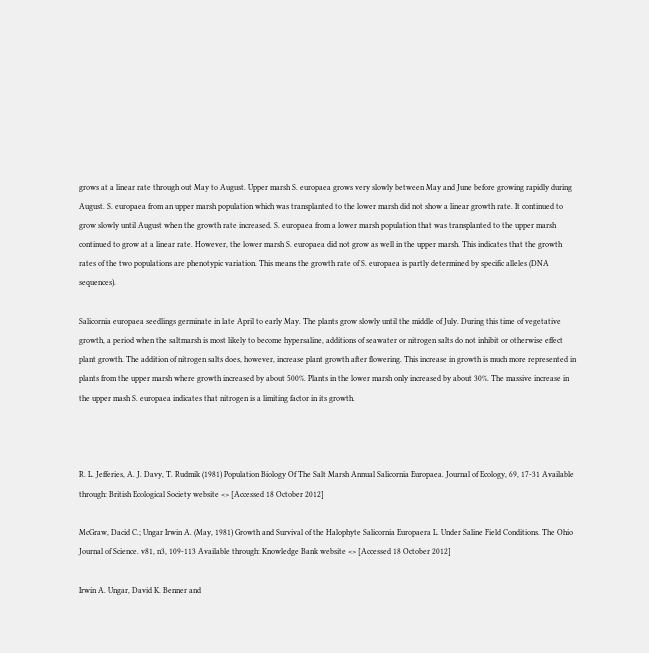grows at a linear rate through out May to August. Upper marsh S. europaea grows very slowly between May and June before growing rapidly during August. S. europaea from an upper marsh population which was transplanted to the lower marsh did not show a linear growth rate. It continued to grow slowly until August when the growth rate increased. S. europaea from a lower marsh population that was transplanted to the upper marsh continued to grow at a linear rate. However, the lower marsh S. europaea did not grow as well in the upper marsh. This indicates that the growth rates of the two populations are phenotypic variation. This means the growth rate of S. europaea is partly determined by specific alleles (DNA sequences).

Salicornia europaea seedlings germinate in late April to early May. The plants grow slowly until the middle of July. During this time of vegetative growth, a period when the saltmarsh is most likely to become hypersaline, additions of seawater or nitrogen salts do not inhibit or otherwise effect plant growth. The addition of nitrogen salts does, however, increase plant growth after flowering. This increase in growth is much more represented in plants from the upper marsh where growth increased by about 500%. Plants in the lower marsh only increased by about 30%. The massive increase in the upper mash S. europaea indicates that nitrogen is a limiting factor in its growth.



R. L. Jefferies, A. J. Davy, T. Rudmik (1981) Population Biology Of The Salt Marsh Annual Salicornia Europaea. Journal of Ecology, 69, 17-31 Available through: British Ecological Society website <> [Accessed 18 October 2012]

McGraw, Dacid C.; Ungar Irwin A. (May, 1981) Growth and Survival of the Halophyte Salicornia Europaera L. Under Saline Field Conditions. The Ohio Journal of Science. v81, n3, 109-113 Available through: Knowledge Bank website <> [Accessed 18 October 2012]

Irwin A. Ungar, David K. Benner and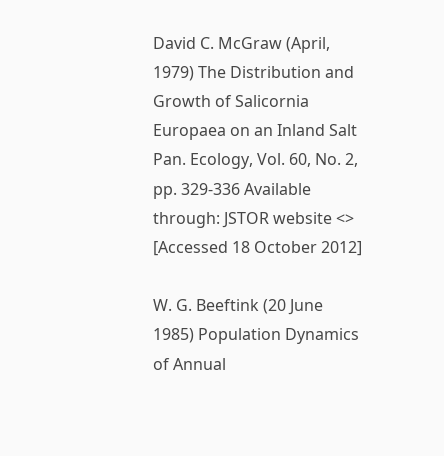David C. McGraw (April, 1979) The Distribution and Growth of Salicornia Europaea on an Inland Salt Pan. Ecology, Vol. 60, No. 2, pp. 329-336 Available through: JSTOR website <> [Accessed 18 October 2012]

W. G. Beeftink (20 June 1985) Population Dynamics of Annual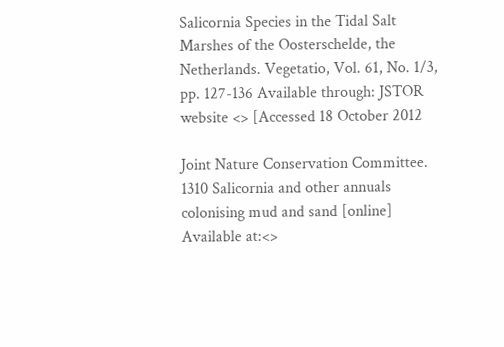Salicornia Species in the Tidal Salt Marshes of the Oosterschelde, the Netherlands. Vegetatio, Vol. 61, No. 1/3, pp. 127-136 Available through: JSTOR website <> [Accessed 18 October 2012

Joint Nature Conservation Committee. 1310 Salicornia and other annuals colonising mud and sand [online] Available at:<>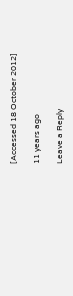[Accessed 18 October 2012]

11 years ago

Leave a Reply